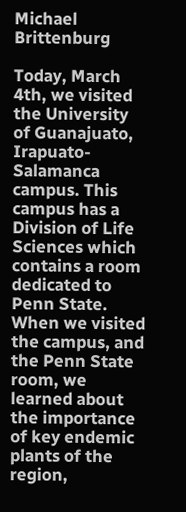Michael Brittenburg

Today, March 4th, we visited the University of Guanajuato, Irapuato-Salamanca campus. This campus has a Division of Life Sciences which contains a room dedicated to Penn State. When we visited the campus, and the Penn State room, we learned about the importance of key endemic plants of the region,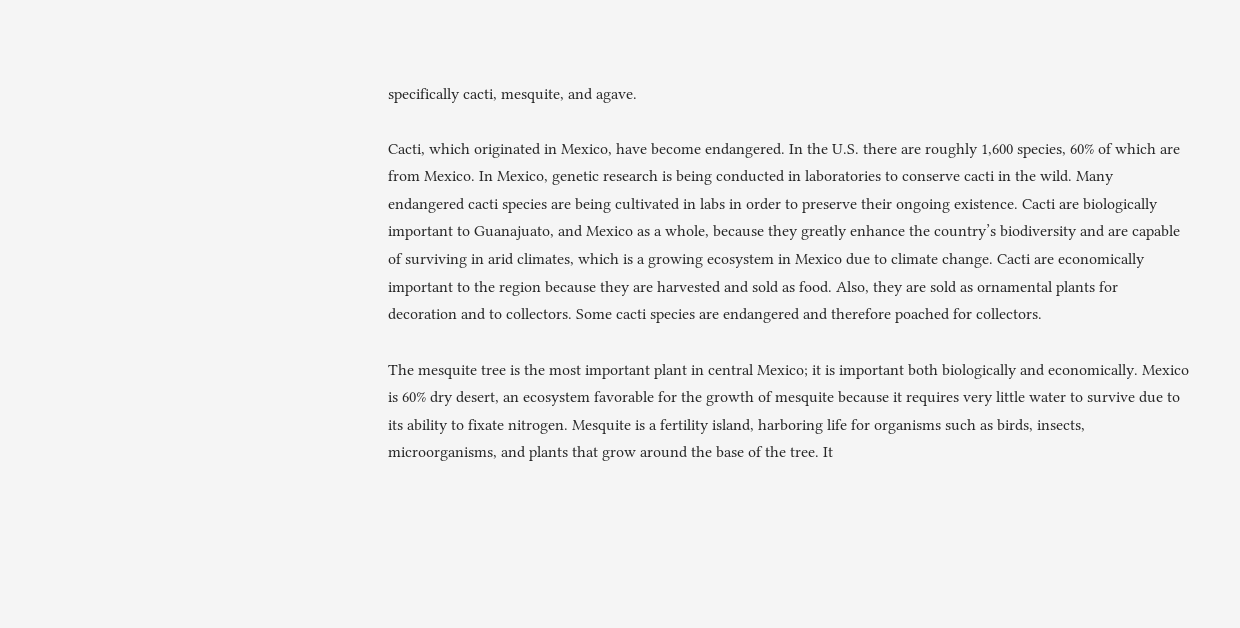specifically cacti, mesquite, and agave.

Cacti, which originated in Mexico, have become endangered. In the U.S. there are roughly 1,600 species, 60% of which are from Mexico. In Mexico, genetic research is being conducted in laboratories to conserve cacti in the wild. Many endangered cacti species are being cultivated in labs in order to preserve their ongoing existence. Cacti are biologically important to Guanajuato, and Mexico as a whole, because they greatly enhance the country’s biodiversity and are capable of surviving in arid climates, which is a growing ecosystem in Mexico due to climate change. Cacti are economically important to the region because they are harvested and sold as food. Also, they are sold as ornamental plants for decoration and to collectors. Some cacti species are endangered and therefore poached for collectors.

The mesquite tree is the most important plant in central Mexico; it is important both biologically and economically. Mexico is 60% dry desert, an ecosystem favorable for the growth of mesquite because it requires very little water to survive due to its ability to fixate nitrogen. Mesquite is a fertility island, harboring life for organisms such as birds, insects, microorganisms, and plants that grow around the base of the tree. It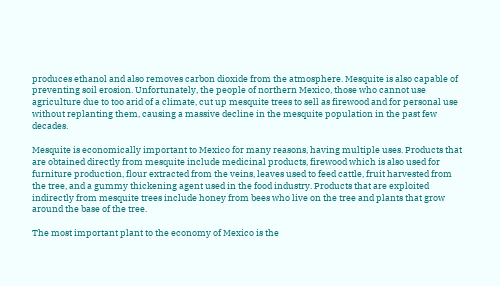produces ethanol and also removes carbon dioxide from the atmosphere. Mesquite is also capable of preventing soil erosion. Unfortunately, the people of northern Mexico, those who cannot use agriculture due to too arid of a climate, cut up mesquite trees to sell as firewood and for personal use without replanting them, causing a massive decline in the mesquite population in the past few decades.

Mesquite is economically important to Mexico for many reasons, having multiple uses. Products that are obtained directly from mesquite include medicinal products, firewood which is also used for furniture production, flour extracted from the veins, leaves used to feed cattle, fruit harvested from the tree, and a gummy thickening agent used in the food industry. Products that are exploited indirectly from mesquite trees include honey from bees who live on the tree and plants that grow around the base of the tree.

The most important plant to the economy of Mexico is the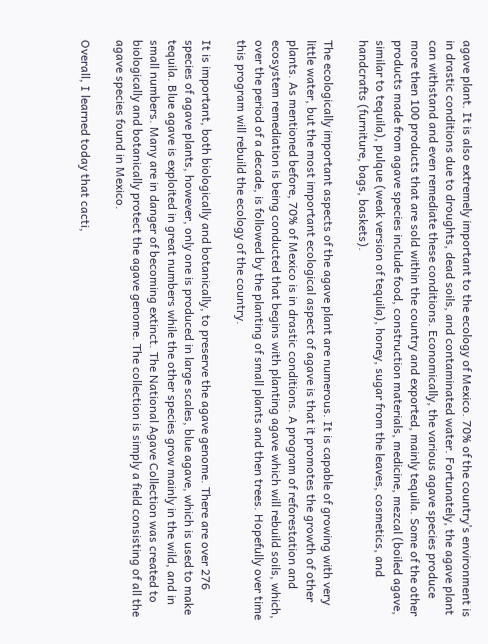agave plant. It is also extremely important to the ecology of Mexico. 70% of the country’s environment is in drastic conditions due to droughts, dead soils, and contaminated water. Fortunately, the agave plant can withstand and even remediate these conditions. Economically, the various agave species produce more then 100 products that are sold within the country and exported, mainly tequila. Some of the other products made from agave species include food, construction materials, medicine, mezcal (boiled agave, similar to tequila), pulque (weak version of tequila), honey, sugar from the leaves, cosmetics, and handcrafts (furniture, bags, baskets).

The ecologically important aspects of the agave plant are numerous. It is capable of growing with very little water, but the most important ecological aspect of agave is that it promotes the growth of other plants. As mentioned before, 70% of Mexico is in drastic conditions. A program of reforestation and ecosystem remediation is being conducted that begins with planting agave which will rebuild soils, which, over the period of a decade, is followed by the planting of small plants and then trees. Hopefully over time this program will rebuild the ecology of the country.

It is important, both biologically and botanically, to preserve the agave genome. There are over 276 species of agave plants, however, only one is produced in large scales, blue agave, which is used to make tequila. Blue agave is exploited in great numbers while the other species grow mainly in the wild, and in small numbers. Many are in danger of becoming extinct. The National Agave Collection was created to biologically and botanically protect the agave genome. The collection is simply a field consisting of all the agave species found in Mexico.

Overall, I learned today that cacti,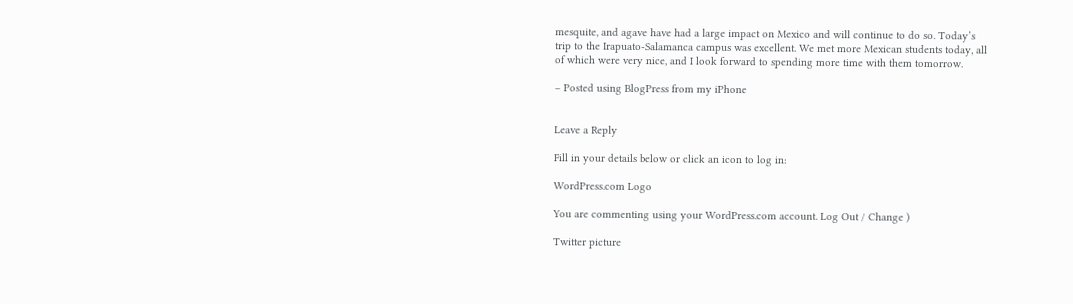mesquite, and agave have had a large impact on Mexico and will continue to do so. Today’s trip to the Irapuato-Salamanca campus was excellent. We met more Mexican students today, all of which were very nice, and I look forward to spending more time with them tomorrow.

– Posted using BlogPress from my iPhone


Leave a Reply

Fill in your details below or click an icon to log in:

WordPress.com Logo

You are commenting using your WordPress.com account. Log Out / Change )

Twitter picture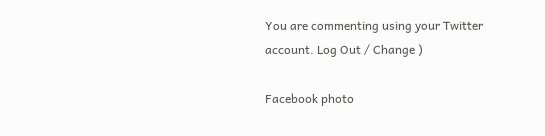You are commenting using your Twitter account. Log Out / Change )

Facebook photo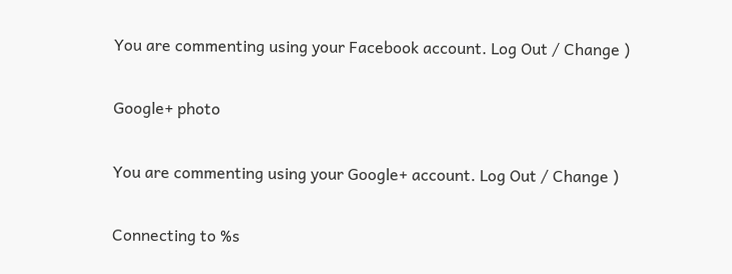You are commenting using your Facebook account. Log Out / Change )

Google+ photo

You are commenting using your Google+ account. Log Out / Change )

Connecting to %s